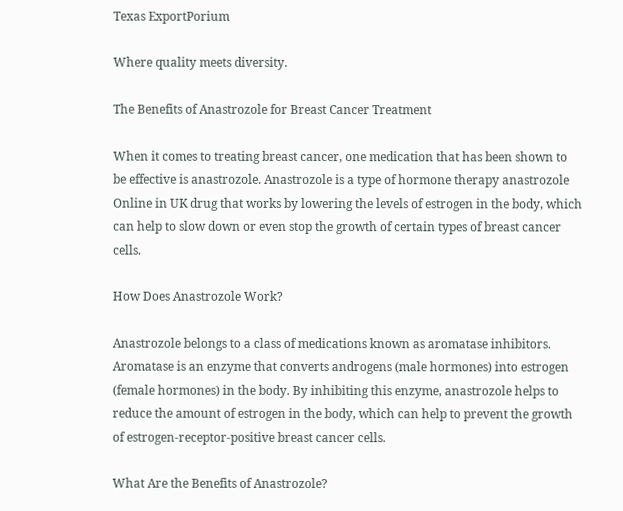Texas ExportPorium

Where quality meets diversity.

The Benefits of Anastrozole for Breast Cancer Treatment

When it comes to treating breast cancer, one medication that has been shown to be effective is anastrozole. Anastrozole is a type of hormone therapy anastrozole Online in UK drug that works by lowering the levels of estrogen in the body, which can help to slow down or even stop the growth of certain types of breast cancer cells.

How Does Anastrozole Work?

Anastrozole belongs to a class of medications known as aromatase inhibitors. Aromatase is an enzyme that converts androgens (male hormones) into estrogen (female hormones) in the body. By inhibiting this enzyme, anastrozole helps to reduce the amount of estrogen in the body, which can help to prevent the growth of estrogen-receptor-positive breast cancer cells.

What Are the Benefits of Anastrozole?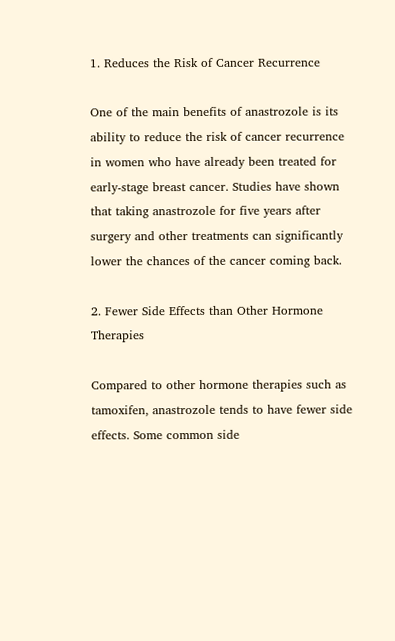1. Reduces the Risk of Cancer Recurrence

One of the main benefits of anastrozole is its ability to reduce the risk of cancer recurrence in women who have already been treated for early-stage breast cancer. Studies have shown that taking anastrozole for five years after surgery and other treatments can significantly lower the chances of the cancer coming back.

2. Fewer Side Effects than Other Hormone Therapies

Compared to other hormone therapies such as tamoxifen, anastrozole tends to have fewer side effects. Some common side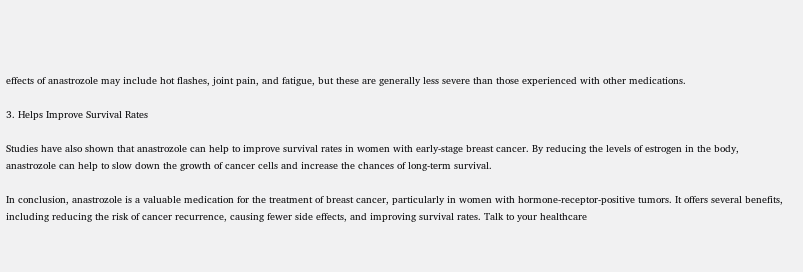effects of anastrozole may include hot flashes, joint pain, and fatigue, but these are generally less severe than those experienced with other medications.

3. Helps Improve Survival Rates

Studies have also shown that anastrozole can help to improve survival rates in women with early-stage breast cancer. By reducing the levels of estrogen in the body, anastrozole can help to slow down the growth of cancer cells and increase the chances of long-term survival.

In conclusion, anastrozole is a valuable medication for the treatment of breast cancer, particularly in women with hormone-receptor-positive tumors. It offers several benefits, including reducing the risk of cancer recurrence, causing fewer side effects, and improving survival rates. Talk to your healthcare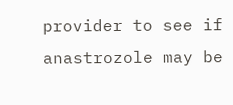provider to see if anastrozole may be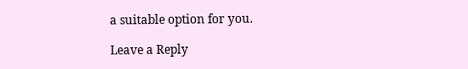a suitable option for you.

Leave a Reply